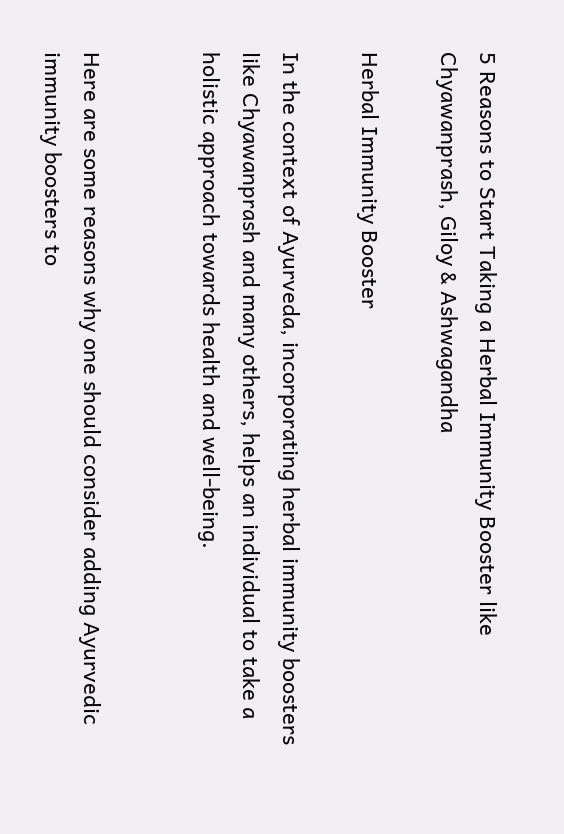5 Reasons to Start Taking a Herbal Immunity Booster like Chyawanprash, Giloy & Ashwagandha

Herbal Immunity Booster

In the context of Ayurveda, incorporating herbal immunity boosters like Chyawanprash and many others, helps an individual to take a holistic approach towards health and well-being.


Here are some reasons why one should consider adding Ayurvedic immunity boosters to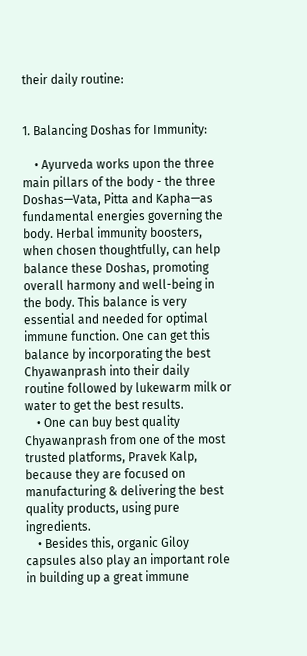their daily routine:


1. Balancing Doshas for Immunity:

    • Ayurveda works upon the three main pillars of the body - the three Doshas—Vata, Pitta and Kapha—as fundamental energies governing the body. Herbal immunity boosters, when chosen thoughtfully, can help balance these Doshas, promoting overall harmony and well-being in the body. This balance is very essential and needed for optimal immune function. One can get this balance by incorporating the best Chyawanprash into their daily routine followed by lukewarm milk or water to get the best results.
    • One can buy best quality Chyawanprash from one of the most trusted platforms, Pravek Kalp, because they are focused on manufacturing & delivering the best quality products, using pure ingredients.
    • Besides this, organic Giloy capsules also play an important role in building up a great immune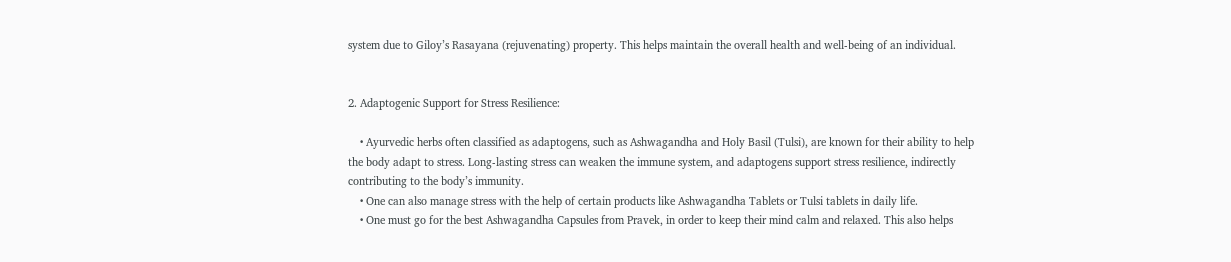system due to Giloy’s Rasayana (rejuvenating) property. This helps maintain the overall health and well-being of an individual.


2. Adaptogenic Support for Stress Resilience:

    • Ayurvedic herbs often classified as adaptogens, such as Ashwagandha and Holy Basil (Tulsi), are known for their ability to help the body adapt to stress. Long-lasting stress can weaken the immune system, and adaptogens support stress resilience, indirectly contributing to the body’s immunity.
    • One can also manage stress with the help of certain products like Ashwagandha Tablets or Tulsi tablets in daily life.
    • One must go for the best Ashwagandha Capsules from Pravek, in order to keep their mind calm and relaxed. This also helps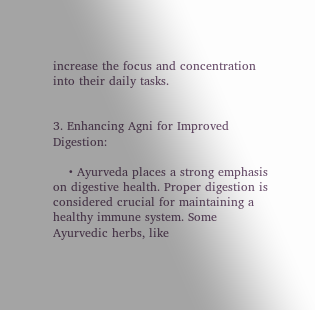increase the focus and concentration into their daily tasks.


3. Enhancing Agni for Improved Digestion:

    • Ayurveda places a strong emphasis on digestive health. Proper digestion is considered crucial for maintaining a healthy immune system. Some Ayurvedic herbs, like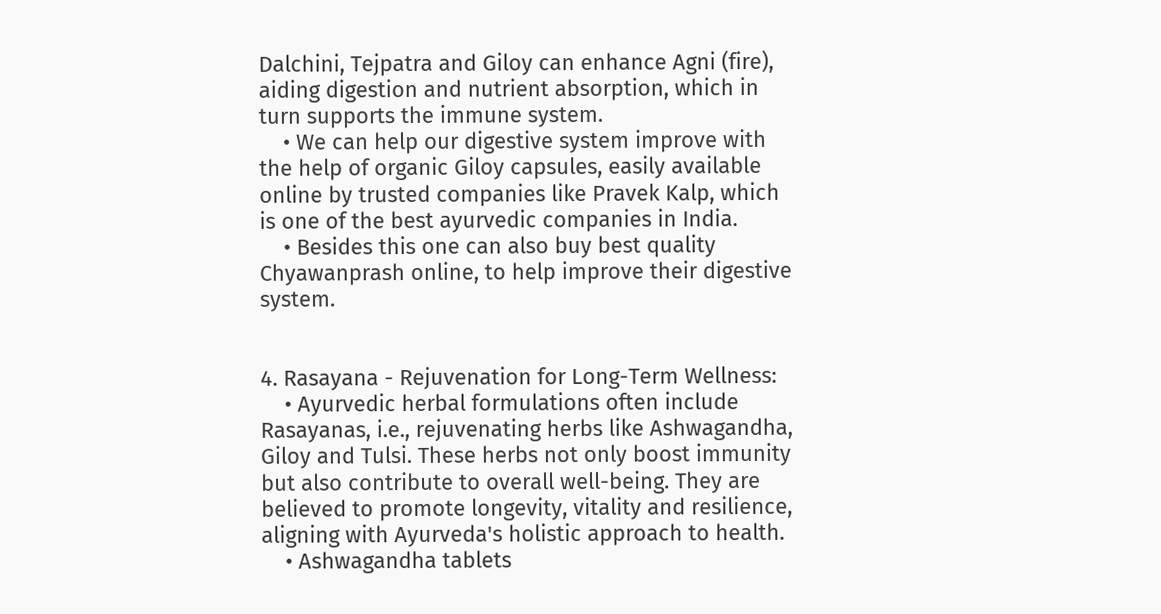Dalchini, Tejpatra and Giloy can enhance Agni (fire), aiding digestion and nutrient absorption, which in turn supports the immune system.
    • We can help our digestive system improve with the help of organic Giloy capsules, easily available online by trusted companies like Pravek Kalp, which is one of the best ayurvedic companies in India.
    • Besides this one can also buy best quality Chyawanprash online, to help improve their digestive system.


4. Rasayana - Rejuvenation for Long-Term Wellness:
    • Ayurvedic herbal formulations often include Rasayanas, i.e., rejuvenating herbs like Ashwagandha, Giloy and Tulsi. These herbs not only boost immunity but also contribute to overall well-being. They are believed to promote longevity, vitality and resilience, aligning with Ayurveda's holistic approach to health.
    • Ashwagandha tablets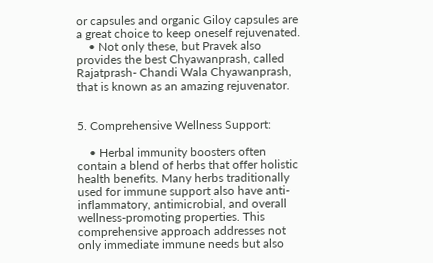or capsules and organic Giloy capsules are a great choice to keep oneself rejuvenated.
    • Not only these, but Pravek also provides the best Chyawanprash, called Rajatprash- Chandi Wala Chyawanprash, that is known as an amazing rejuvenator.


5. Comprehensive Wellness Support:

    • Herbal immunity boosters often contain a blend of herbs that offer holistic health benefits. Many herbs traditionally used for immune support also have anti-inflammatory, antimicrobial, and overall wellness-promoting properties. This comprehensive approach addresses not only immediate immune needs but also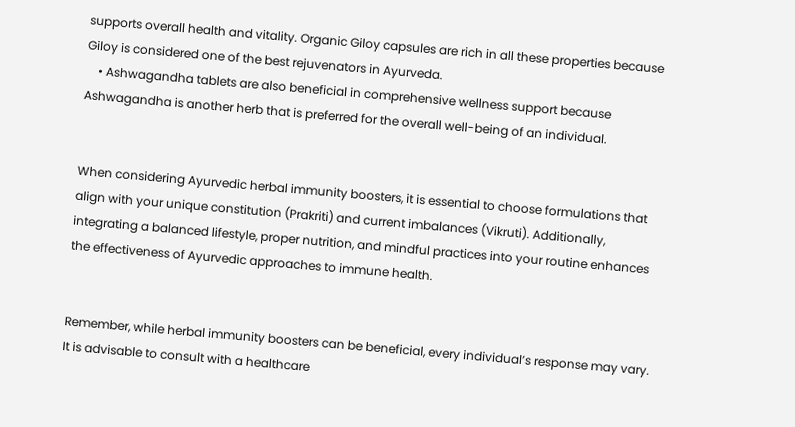supports overall health and vitality. Organic Giloy capsules are rich in all these properties because Giloy is considered one of the best rejuvenators in Ayurveda.
    • Ashwagandha tablets are also beneficial in comprehensive wellness support because Ashwagandha is another herb that is preferred for the overall well-being of an individual.


When considering Ayurvedic herbal immunity boosters, it is essential to choose formulations that align with your unique constitution (Prakriti) and current imbalances (Vikruti). Additionally, integrating a balanced lifestyle, proper nutrition, and mindful practices into your routine enhances the effectiveness of Ayurvedic approaches to immune health.


Remember, while herbal immunity boosters can be beneficial, every individual’s response may vary. It is advisable to consult with a healthcare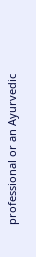professional or an Ayurvedic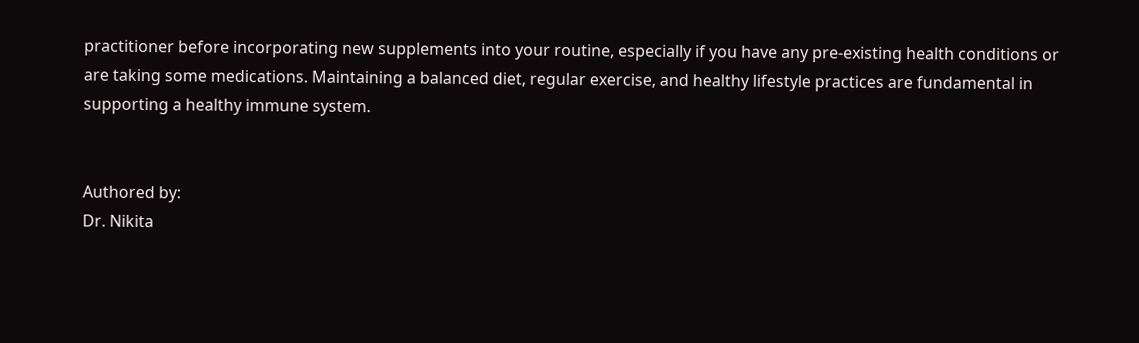practitioner before incorporating new supplements into your routine, especially if you have any pre-existing health conditions or are taking some medications. Maintaining a balanced diet, regular exercise, and healthy lifestyle practices are fundamental in supporting a healthy immune system.


Authored by:
Dr. Nikita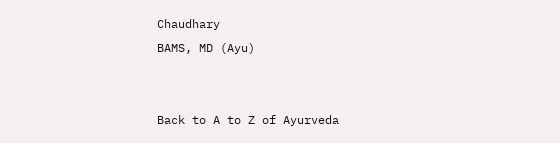Chaudhary
BAMS, MD (Ayu)


Back to A to Z of Ayurveda